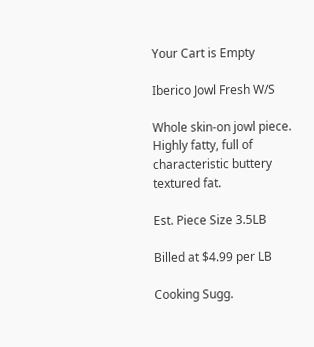Your Cart is Empty

Iberico Jowl Fresh W/S

Whole skin-on jowl piece. Highly fatty, full of characteristic buttery textured fat.

Est. Piece Size 3.5LB

Billed at $4.99 per LB

Cooking Sugg.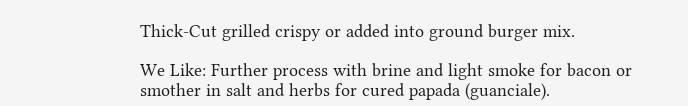Thick-Cut grilled crispy or added into ground burger mix.

We Like: Further process with brine and light smoke for bacon or smother in salt and herbs for cured papada (guanciale).